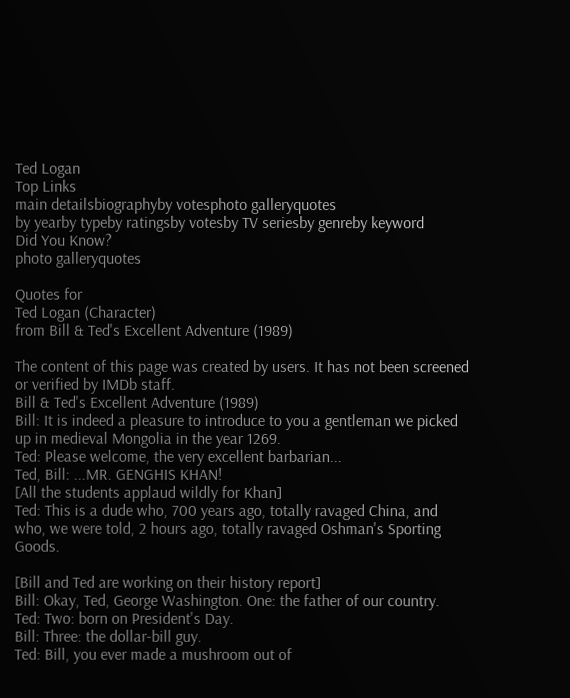Ted Logan
Top Links
main detailsbiographyby votesphoto galleryquotes
by yearby typeby ratingsby votesby TV seriesby genreby keyword
Did You Know?
photo galleryquotes

Quotes for
Ted Logan (Character)
from Bill & Ted's Excellent Adventure (1989)

The content of this page was created by users. It has not been screened or verified by IMDb staff.
Bill & Ted's Excellent Adventure (1989)
Bill: It is indeed a pleasure to introduce to you a gentleman we picked up in medieval Mongolia in the year 1269.
Ted: Please welcome, the very excellent barbarian...
Ted, Bill: ...MR. GENGHIS KHAN!
[All the students applaud wildly for Khan]
Ted: This is a dude who, 700 years ago, totally ravaged China, and who, we were told, 2 hours ago, totally ravaged Oshman's Sporting Goods.

[Bill and Ted are working on their history report]
Bill: Okay, Ted, George Washington. One: the father of our country.
Ted: Two: born on President's Day.
Bill: Three: the dollar-bill guy.
Ted: Bill, you ever made a mushroom out of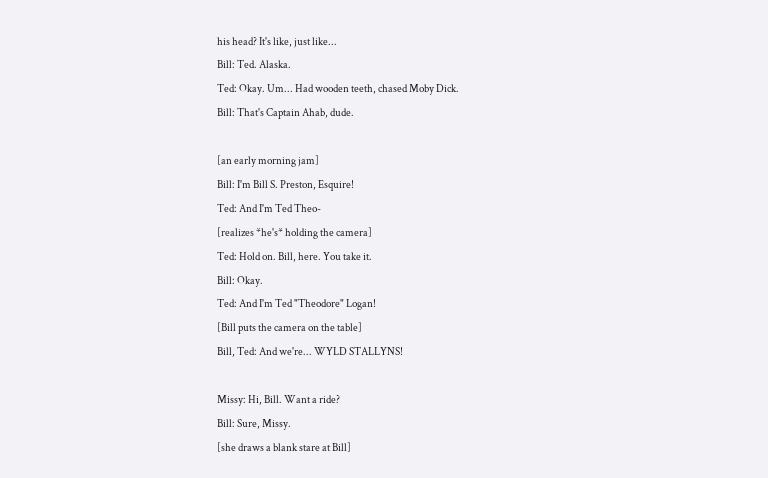his head? It's like, just like...
Bill: Ted. Alaska.
Ted: Okay. Um... Had wooden teeth, chased Moby Dick.
Bill: That's Captain Ahab, dude.

[an early morning jam]
Bill: I'm Bill S. Preston, Esquire!
Ted: And I'm Ted Theo-
[realizes *he's* holding the camera]
Ted: Hold on. Bill, here. You take it.
Bill: Okay.
Ted: And I'm Ted "Theodore" Logan!
[Bill puts the camera on the table]
Bill, Ted: And we're... WYLD STALLYNS!

Missy: Hi, Bill. Want a ride?
Bill: Sure, Missy.
[she draws a blank stare at Bill]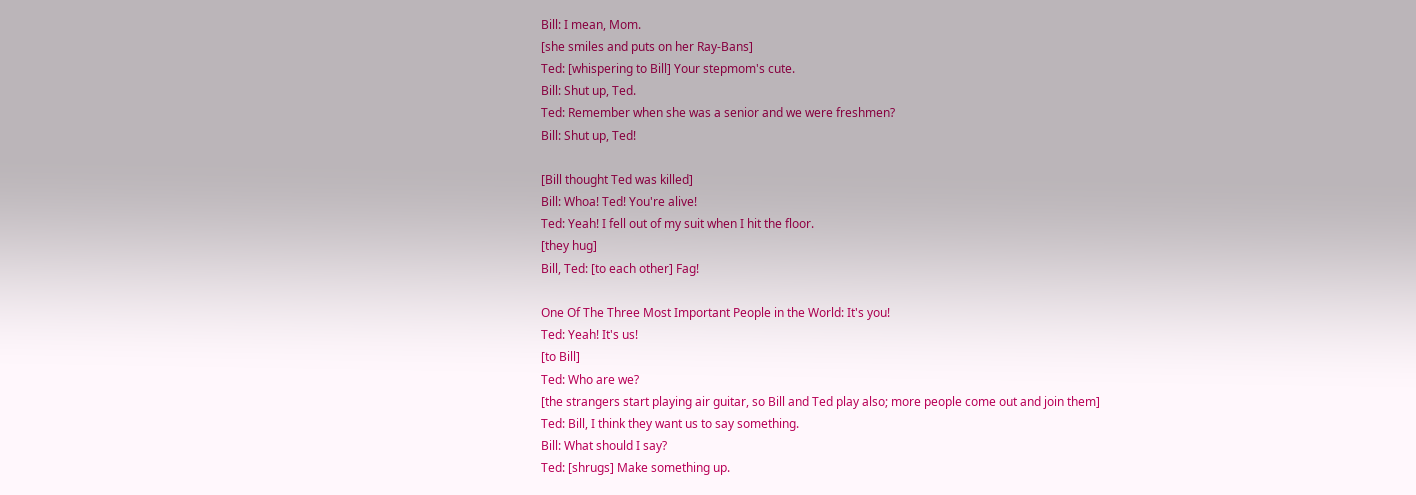Bill: I mean, Mom.
[she smiles and puts on her Ray-Bans]
Ted: [whispering to Bill] Your stepmom's cute.
Bill: Shut up, Ted.
Ted: Remember when she was a senior and we were freshmen?
Bill: Shut up, Ted!

[Bill thought Ted was killed]
Bill: Whoa! Ted! You're alive!
Ted: Yeah! I fell out of my suit when I hit the floor.
[they hug]
Bill, Ted: [to each other] Fag!

One Of The Three Most Important People in the World: It's you!
Ted: Yeah! It's us!
[to Bill]
Ted: Who are we?
[the strangers start playing air guitar, so Bill and Ted play also; more people come out and join them]
Ted: Bill, I think they want us to say something.
Bill: What should I say?
Ted: [shrugs] Make something up.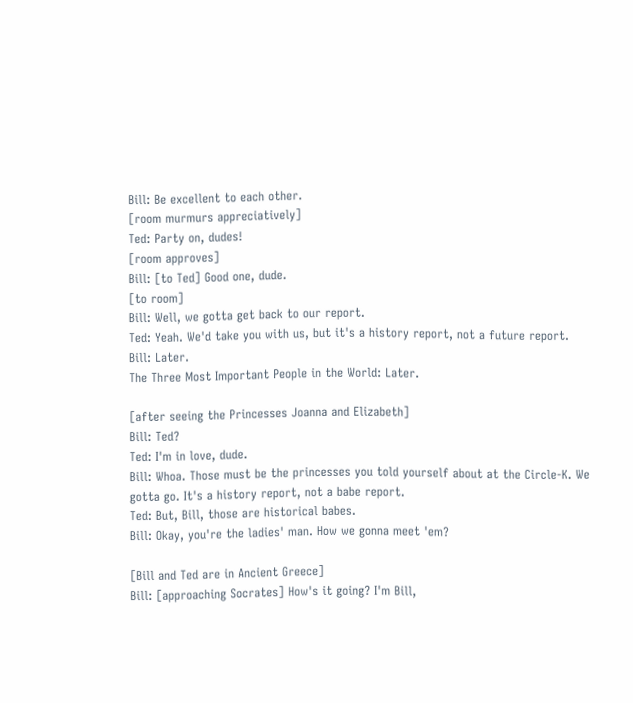Bill: Be excellent to each other.
[room murmurs appreciatively]
Ted: Party on, dudes!
[room approves]
Bill: [to Ted] Good one, dude.
[to room]
Bill: Well, we gotta get back to our report.
Ted: Yeah. We'd take you with us, but it's a history report, not a future report.
Bill: Later.
The Three Most Important People in the World: Later.

[after seeing the Princesses Joanna and Elizabeth]
Bill: Ted?
Ted: I'm in love, dude.
Bill: Whoa. Those must be the princesses you told yourself about at the Circle-K. We gotta go. It's a history report, not a babe report.
Ted: But, Bill, those are historical babes.
Bill: Okay, you're the ladies' man. How we gonna meet 'em?

[Bill and Ted are in Ancient Greece]
Bill: [approaching Socrates] How's it going? I'm Bill,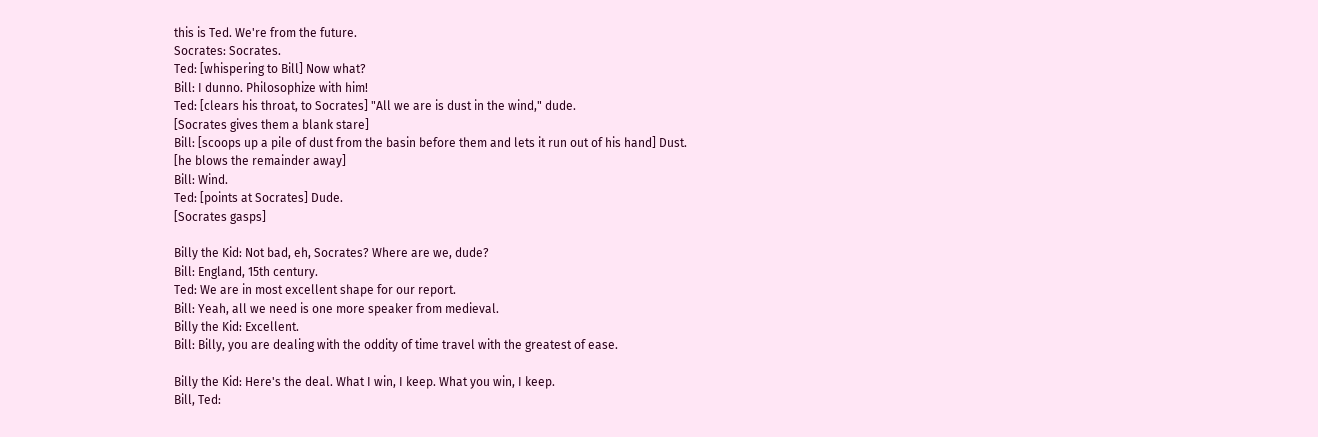this is Ted. We're from the future.
Socrates: Socrates.
Ted: [whispering to Bill] Now what?
Bill: I dunno. Philosophize with him!
Ted: [clears his throat, to Socrates] "All we are is dust in the wind," dude.
[Socrates gives them a blank stare]
Bill: [scoops up a pile of dust from the basin before them and lets it run out of his hand] Dust.
[he blows the remainder away]
Bill: Wind.
Ted: [points at Socrates] Dude.
[Socrates gasps]

Billy the Kid: Not bad, eh, Socrates? Where are we, dude?
Bill: England, 15th century.
Ted: We are in most excellent shape for our report.
Bill: Yeah, all we need is one more speaker from medieval.
Billy the Kid: Excellent.
Bill: Billy, you are dealing with the oddity of time travel with the greatest of ease.

Billy the Kid: Here's the deal. What I win, I keep. What you win, I keep.
Bill, Ted: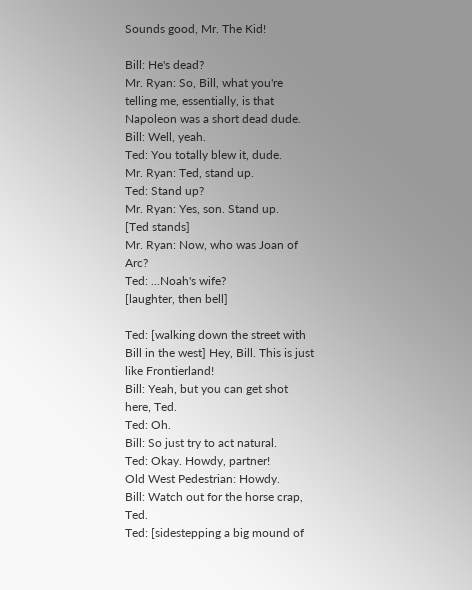Sounds good, Mr. The Kid!

Bill: He's dead?
Mr. Ryan: So, Bill, what you're telling me, essentially, is that Napoleon was a short dead dude.
Bill: Well, yeah.
Ted: You totally blew it, dude.
Mr. Ryan: Ted, stand up.
Ted: Stand up?
Mr. Ryan: Yes, son. Stand up.
[Ted stands]
Mr. Ryan: Now, who was Joan of Arc?
Ted: ...Noah's wife?
[laughter, then bell]

Ted: [walking down the street with Bill in the west] Hey, Bill. This is just like Frontierland!
Bill: Yeah, but you can get shot here, Ted.
Ted: Oh.
Bill: So just try to act natural.
Ted: Okay. Howdy, partner!
Old West Pedestrian: Howdy.
Bill: Watch out for the horse crap, Ted.
Ted: [sidestepping a big mound of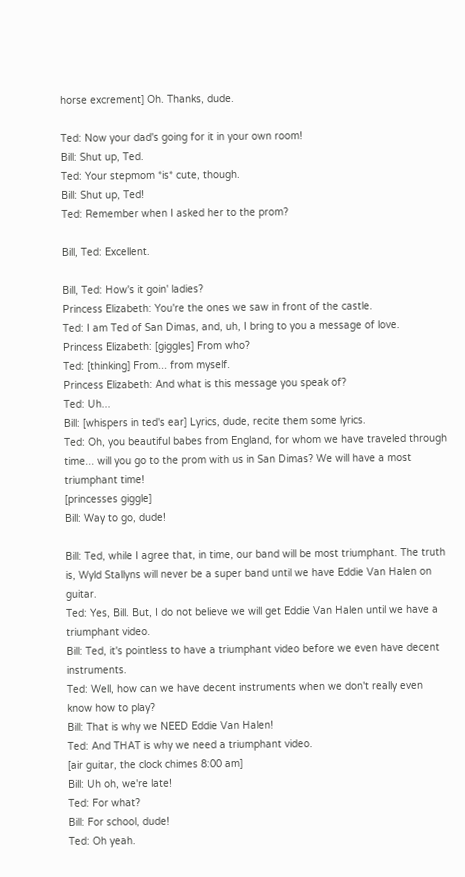horse excrement] Oh. Thanks, dude.

Ted: Now your dad's going for it in your own room!
Bill: Shut up, Ted.
Ted: Your stepmom *is* cute, though.
Bill: Shut up, Ted!
Ted: Remember when I asked her to the prom?

Bill, Ted: Excellent.

Bill, Ted: How's it goin' ladies?
Princess Elizabeth: You're the ones we saw in front of the castle.
Ted: I am Ted of San Dimas, and, uh, I bring to you a message of love.
Princess Elizabeth: [giggles] From who?
Ted: [thinking] From... from myself.
Princess Elizabeth: And what is this message you speak of?
Ted: Uh...
Bill: [whispers in ted's ear] Lyrics, dude, recite them some lyrics.
Ted: Oh, you beautiful babes from England, for whom we have traveled through time... will you go to the prom with us in San Dimas? We will have a most triumphant time!
[princesses giggle]
Bill: Way to go, dude!

Bill: Ted, while I agree that, in time, our band will be most triumphant. The truth is, Wyld Stallyns will never be a super band until we have Eddie Van Halen on guitar.
Ted: Yes, Bill. But, I do not believe we will get Eddie Van Halen until we have a triumphant video.
Bill: Ted, it's pointless to have a triumphant video before we even have decent instruments.
Ted: Well, how can we have decent instruments when we don't really even know how to play?
Bill: That is why we NEED Eddie Van Halen!
Ted: And THAT is why we need a triumphant video.
[air guitar, the clock chimes 8:00 am]
Bill: Uh oh, we're late!
Ted: For what?
Bill: For school, dude!
Ted: Oh yeah.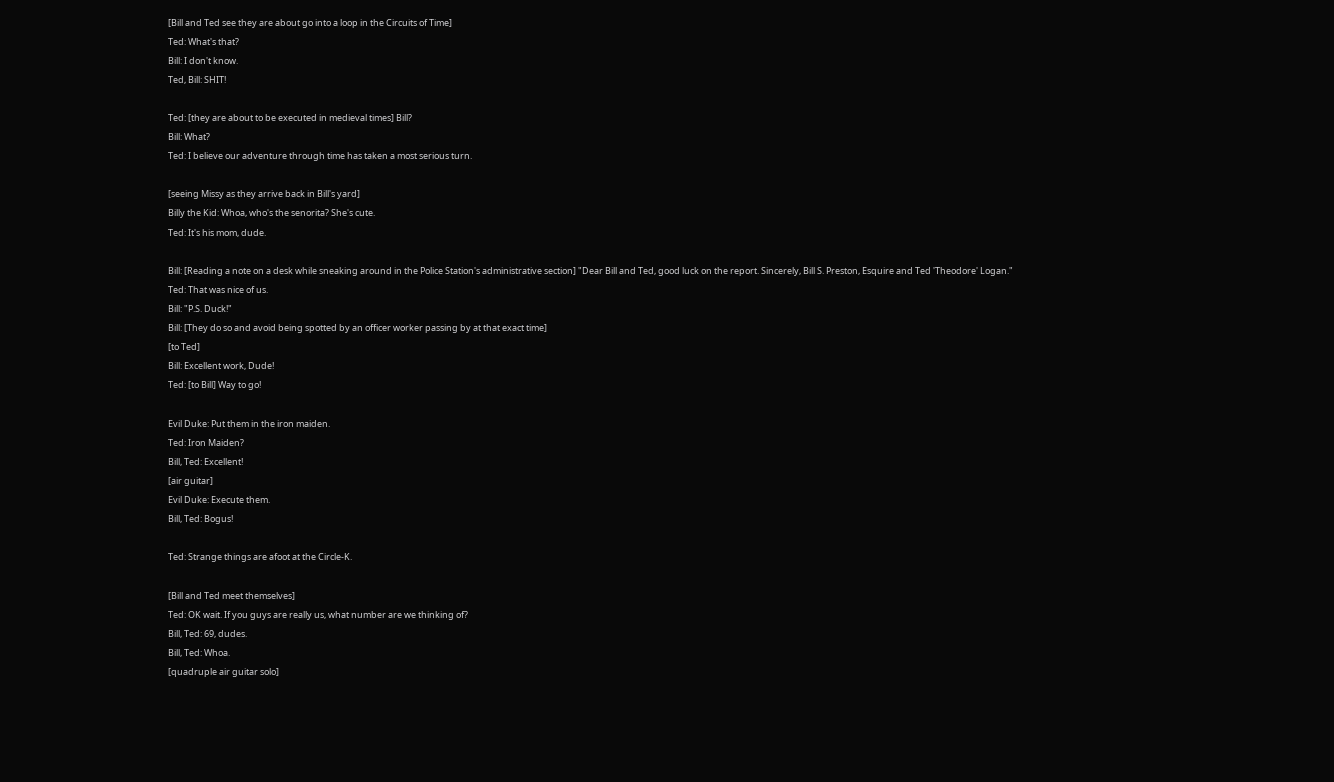[Bill and Ted see they are about go into a loop in the Circuits of Time]
Ted: What's that?
Bill: I don't know.
Ted, Bill: SHIT!

Ted: [they are about to be executed in medieval times] Bill?
Bill: What?
Ted: I believe our adventure through time has taken a most serious turn.

[seeing Missy as they arrive back in Bill's yard]
Billy the Kid: Whoa, who's the senorita? She's cute.
Ted: It's his mom, dude.

Bill: [Reading a note on a desk while sneaking around in the Police Station's administrative section] "Dear Bill and Ted, good luck on the report. Sincerely, Bill S. Preston, Esquire and Ted 'Theodore' Logan."
Ted: That was nice of us.
Bill: "P.S. Duck!"
Bill: [They do so and avoid being spotted by an officer worker passing by at that exact time]
[to Ted]
Bill: Excellent work, Dude!
Ted: [to Bill] Way to go!

Evil Duke: Put them in the iron maiden.
Ted: Iron Maiden?
Bill, Ted: Excellent!
[air guitar]
Evil Duke: Execute them.
Bill, Ted: Bogus!

Ted: Strange things are afoot at the Circle-K.

[Bill and Ted meet themselves]
Ted: OK wait. If you guys are really us, what number are we thinking of?
Bill, Ted: 69, dudes.
Bill, Ted: Whoa.
[quadruple air guitar solo]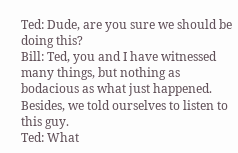Ted: Dude, are you sure we should be doing this?
Bill: Ted, you and I have witnessed many things, but nothing as bodacious as what just happened. Besides, we told ourselves to listen to this guy.
Ted: What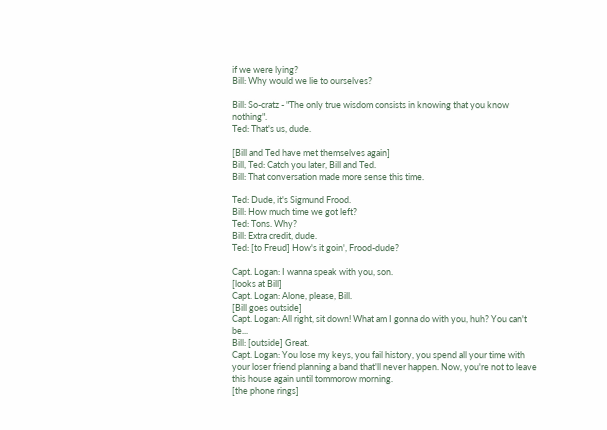if we were lying?
Bill: Why would we lie to ourselves?

Bill: So-cratz - "The only true wisdom consists in knowing that you know nothing".
Ted: That's us, dude.

[Bill and Ted have met themselves again]
Bill, Ted: Catch you later, Bill and Ted.
Bill: That conversation made more sense this time.

Ted: Dude, it's Sigmund Frood.
Bill: How much time we got left?
Ted: Tons. Why?
Bill: Extra credit, dude.
Ted: [to Freud] How's it goin', Frood-dude?

Capt. Logan: I wanna speak with you, son.
[looks at Bill]
Capt. Logan: Alone, please, Bill.
[Bill goes outside]
Capt. Logan: All right, sit down! What am I gonna do with you, huh? You can't be...
Bill: [outside] Great.
Capt. Logan: You lose my keys, you fail history, you spend all your time with your loser friend planning a band that'll never happen. Now, you're not to leave this house again until tommorow morning.
[the phone rings]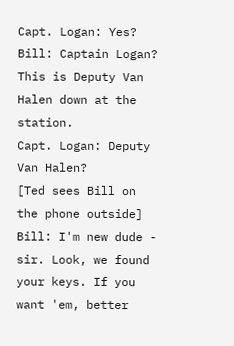Capt. Logan: Yes?
Bill: Captain Logan? This is Deputy Van Halen down at the station.
Capt. Logan: Deputy Van Halen?
[Ted sees Bill on the phone outside]
Bill: I'm new dude - sir. Look, we found your keys. If you want 'em, better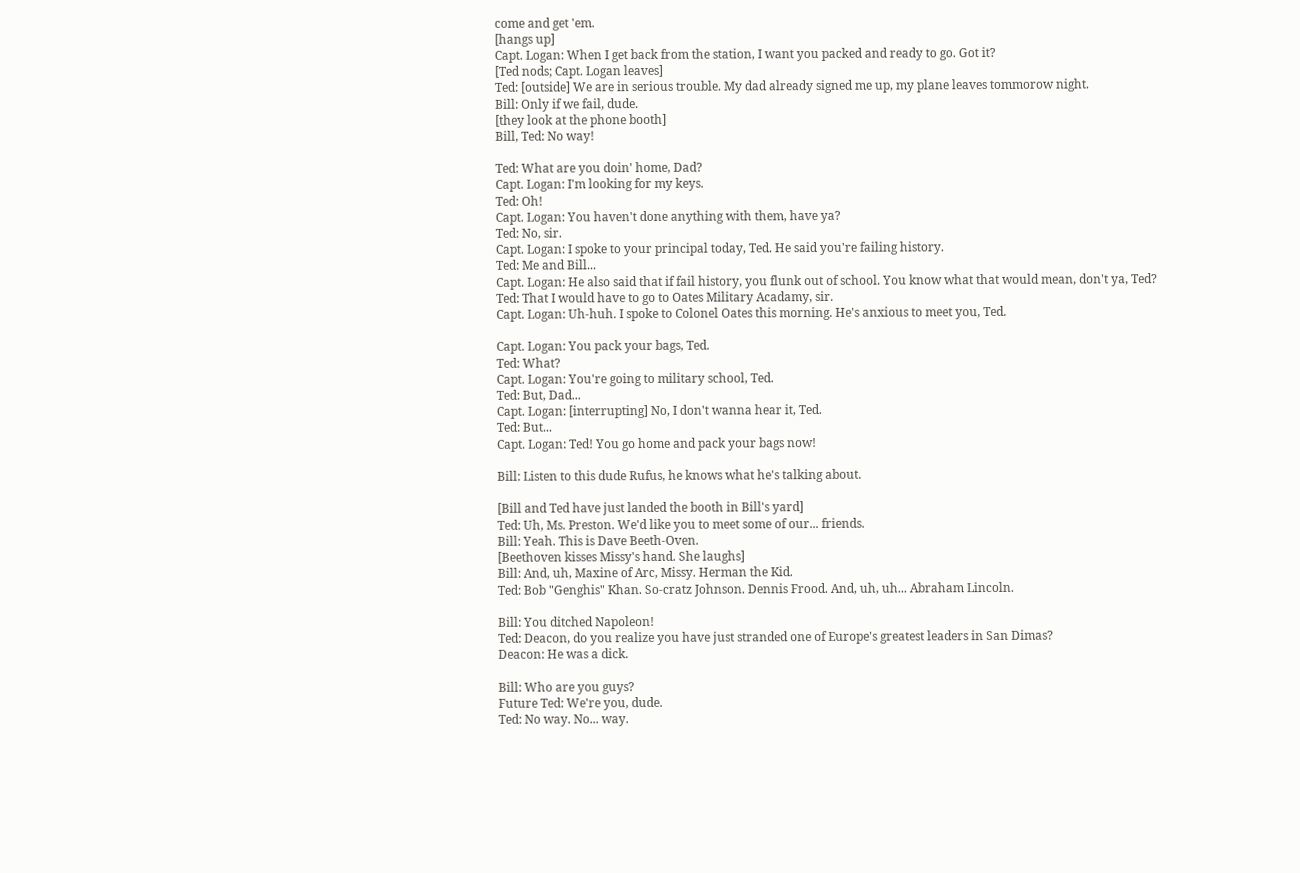come and get 'em.
[hangs up]
Capt. Logan: When I get back from the station, I want you packed and ready to go. Got it?
[Ted nods; Capt. Logan leaves]
Ted: [outside] We are in serious trouble. My dad already signed me up, my plane leaves tommorow night.
Bill: Only if we fail, dude.
[they look at the phone booth]
Bill, Ted: No way!

Ted: What are you doin' home, Dad?
Capt. Logan: I'm looking for my keys.
Ted: Oh!
Capt. Logan: You haven't done anything with them, have ya?
Ted: No, sir.
Capt. Logan: I spoke to your principal today, Ted. He said you're failing history.
Ted: Me and Bill...
Capt. Logan: He also said that if fail history, you flunk out of school. You know what that would mean, don't ya, Ted?
Ted: That I would have to go to Oates Military Acadamy, sir.
Capt. Logan: Uh-huh. I spoke to Colonel Oates this morning. He's anxious to meet you, Ted.

Capt. Logan: You pack your bags, Ted.
Ted: What?
Capt. Logan: You're going to military school, Ted.
Ted: But, Dad...
Capt. Logan: [interrupting] No, I don't wanna hear it, Ted.
Ted: But...
Capt. Logan: Ted! You go home and pack your bags now!

Bill: Listen to this dude Rufus, he knows what he's talking about.

[Bill and Ted have just landed the booth in Bill's yard]
Ted: Uh, Ms. Preston. We'd like you to meet some of our... friends.
Bill: Yeah. This is Dave Beeth-Oven.
[Beethoven kisses Missy's hand. She laughs]
Bill: And, uh, Maxine of Arc, Missy. Herman the Kid.
Ted: Bob "Genghis" Khan. So-cratz Johnson. Dennis Frood. And, uh, uh... Abraham Lincoln.

Bill: You ditched Napoleon!
Ted: Deacon, do you realize you have just stranded one of Europe's greatest leaders in San Dimas?
Deacon: He was a dick.

Bill: Who are you guys?
Future Ted: We're you, dude.
Ted: No way. No... way.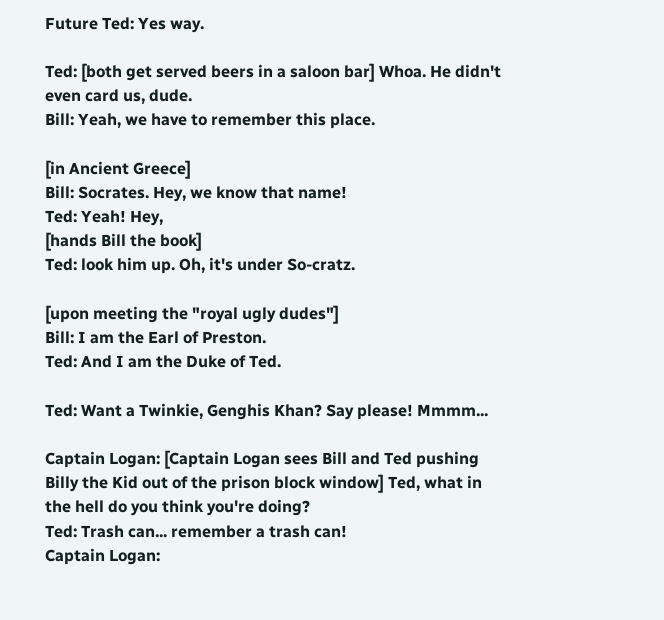Future Ted: Yes way.

Ted: [both get served beers in a saloon bar] Whoa. He didn't even card us, dude.
Bill: Yeah, we have to remember this place.

[in Ancient Greece]
Bill: Socrates. Hey, we know that name!
Ted: Yeah! Hey,
[hands Bill the book]
Ted: look him up. Oh, it's under So-cratz.

[upon meeting the "royal ugly dudes"]
Bill: I am the Earl of Preston.
Ted: And I am the Duke of Ted.

Ted: Want a Twinkie, Genghis Khan? Say please! Mmmm...

Captain Logan: [Captain Logan sees Bill and Ted pushing Billy the Kid out of the prison block window] Ted, what in the hell do you think you're doing?
Ted: Trash can... remember a trash can!
Captain Logan: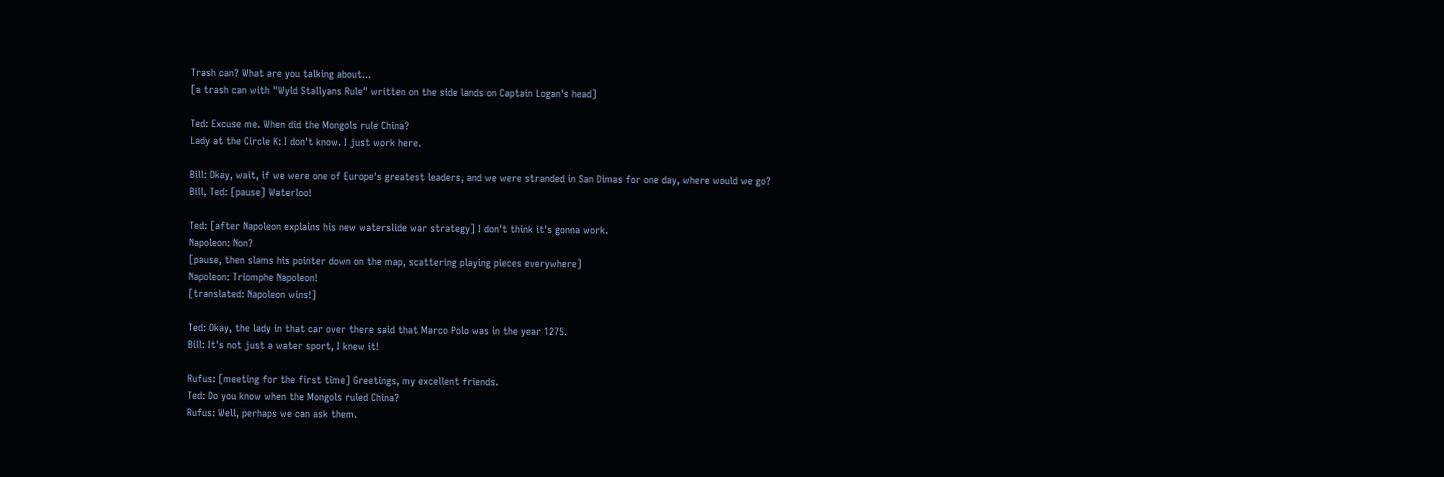Trash can? What are you talking about...
[a trash can with "Wyld Stallyans Rule" written on the side lands on Captain Logan's head]

Ted: Excuse me. When did the Mongols rule China?
Lady at the Circle K: I don't know. I just work here.

Bill: Okay, wait, if we were one of Europe's greatest leaders, and we were stranded in San Dimas for one day, where would we go?
Bill, Ted: [pause] Waterloo!

Ted: [after Napoleon explains his new waterslide war strategy] I don't think it's gonna work.
Napoleon: Non?
[pause, then slams his pointer down on the map, scattering playing pieces everywhere]
Napoleon: Triomphe Napoleon!
[translated: Napoleon wins!]

Ted: Okay, the lady in that car over there said that Marco Polo was in the year 1275.
Bill: It's not just a water sport, I knew it!

Rufus: [meeting for the first time] Greetings, my excellent friends.
Ted: Do you know when the Mongols ruled China?
Rufus: Well, perhaps we can ask them.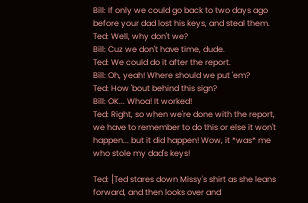Bill: If only we could go back to two days ago before your dad lost his keys, and steal them.
Ted: Well, why don't we?
Bill: Cuz we don't have time, dude.
Ted: We could do it after the report.
Bill: Oh, yeah! Where should we put 'em?
Ted: How 'bout behind this sign?
Bill: OK... Whoa! It worked!
Ted: Right, so when we're done with the report, we have to remember to do this or else it won't happen... but it did happen! Wow, it *was* me who stole my dad's keys!

Ted: [Ted stares down Missy's shirt as she leans forward, and then looks over and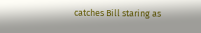catches Bill staring as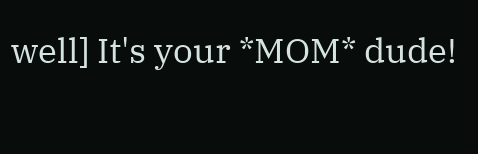well] It's your *MOM* dude!